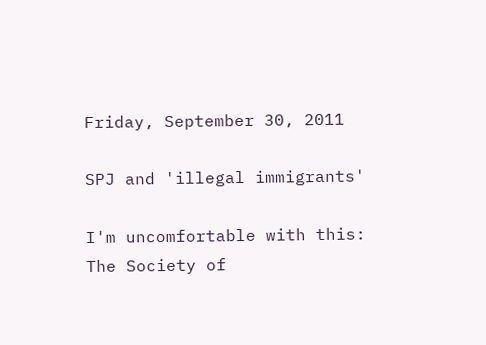Friday, September 30, 2011

SPJ and 'illegal immigrants'

I'm uncomfortable with this:
The Society of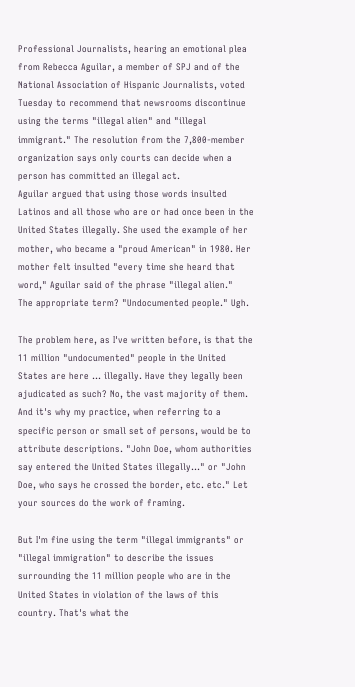Professional Journalists, hearing an emotional plea from Rebecca Aguilar, a member of SPJ and of the National Association of Hispanic Journalists, voted Tuesday to recommend that newsrooms discontinue using the terms "illegal alien" and "illegal immigrant." The resolution from the 7,800-member organization says only courts can decide when a person has committed an illegal act.
Aguilar argued that using those words insulted Latinos and all those who are or had once been in the United States illegally. She used the example of her mother, who became a "proud American" in 1980. Her mother felt insulted "every time she heard that word," Aguilar said of the phrase "illegal alien."
The appropriate term? "Undocumented people." Ugh.

The problem here, as I've written before, is that the 11 million "undocumented" people in the United States are here ... illegally. Have they legally been ajudicated as such? No, the vast majority of them. And it's why my practice, when referring to a specific person or small set of persons, would be to attribute descriptions. "John Doe, whom authorities say entered the United States illegally..." or "John Doe, who says he crossed the border, etc. etc." Let your sources do the work of framing.

But I'm fine using the term "illegal immigrants" or "illegal immigration" to describe the issues surrounding the 11 million people who are in the United States in violation of the laws of this country. That's what the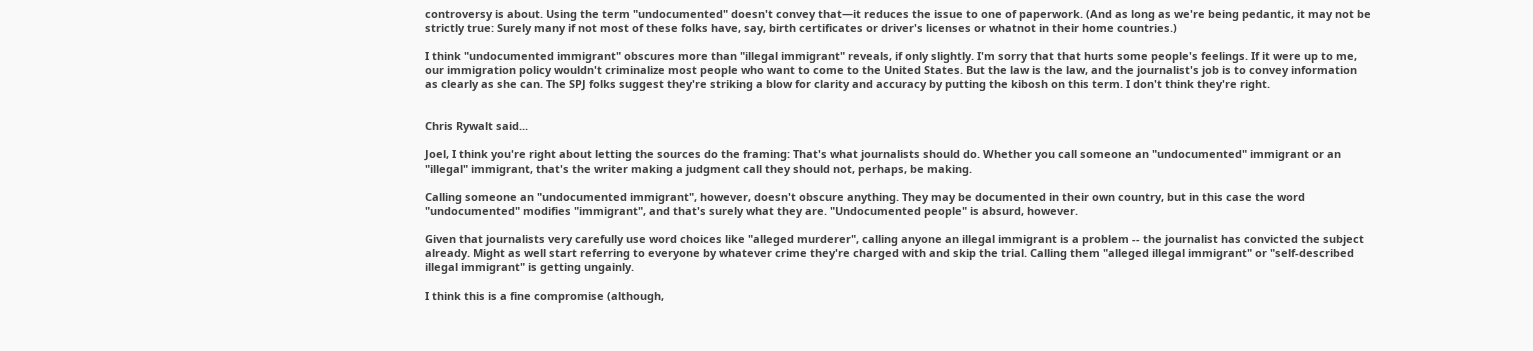controversy is about. Using the term "undocumented" doesn't convey that—it reduces the issue to one of paperwork. (And as long as we're being pedantic, it may not be strictly true: Surely many if not most of these folks have, say, birth certificates or driver's licenses or whatnot in their home countries.)

I think "undocumented immigrant" obscures more than "illegal immigrant" reveals, if only slightly. I'm sorry that that hurts some people's feelings. If it were up to me, our immigration policy wouldn't criminalize most people who want to come to the United States. But the law is the law, and the journalist's job is to convey information as clearly as she can. The SPJ folks suggest they're striking a blow for clarity and accuracy by putting the kibosh on this term. I don't think they're right.


Chris Rywalt said...

Joel, I think you're right about letting the sources do the framing: That's what journalists should do. Whether you call someone an "undocumented" immigrant or an "illegal" immigrant, that's the writer making a judgment call they should not, perhaps, be making.

Calling someone an "undocumented immigrant", however, doesn't obscure anything. They may be documented in their own country, but in this case the word "undocumented" modifies "immigrant", and that's surely what they are. "Undocumented people" is absurd, however.

Given that journalists very carefully use word choices like "alleged murderer", calling anyone an illegal immigrant is a problem -- the journalist has convicted the subject already. Might as well start referring to everyone by whatever crime they're charged with and skip the trial. Calling them "alleged illegal immigrant" or "self-described illegal immigrant" is getting ungainly.

I think this is a fine compromise (although,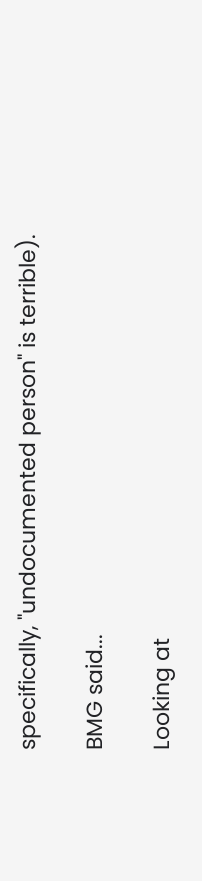specifically, "undocumented person" is terrible).

BMG said...

Looking at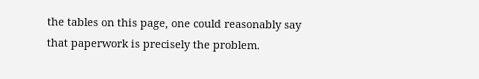the tables on this page, one could reasonably say that paperwork is precisely the problem.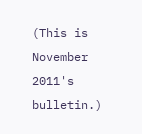(This is November 2011's bulletin.)